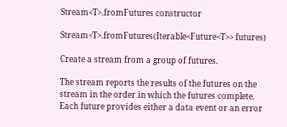Stream<T>.fromFutures constructor

Stream<T>.fromFutures(Iterable<Future<T>> futures)

Create a stream from a group of futures.

The stream reports the results of the futures on the stream in the order in which the futures complete. Each future provides either a data event or an error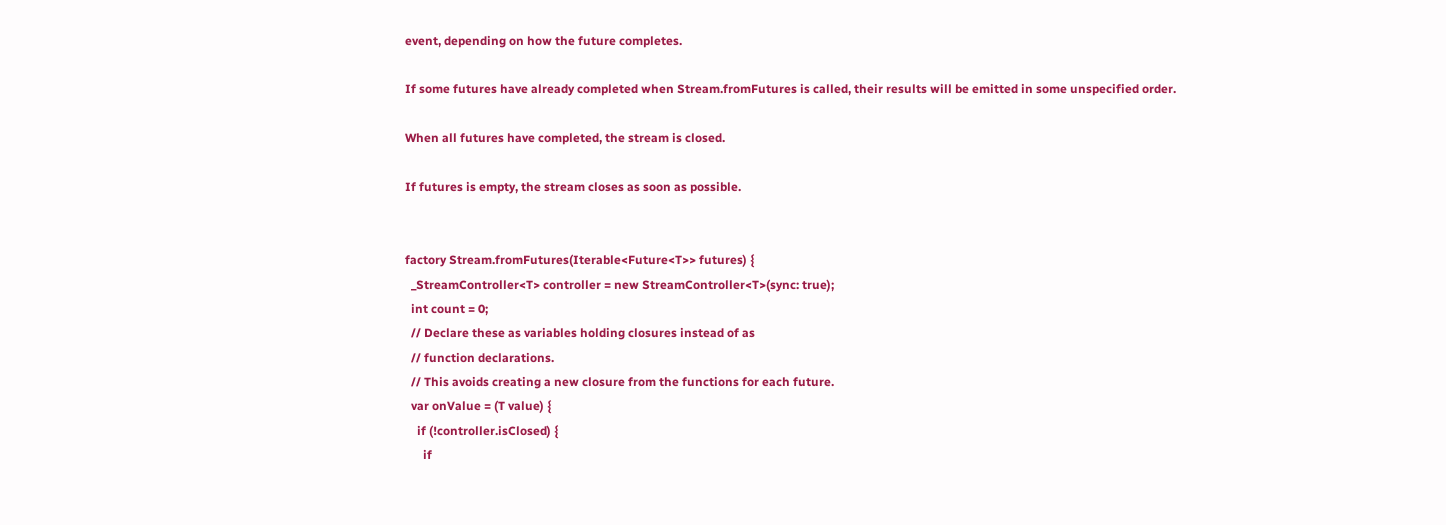event, depending on how the future completes.

If some futures have already completed when Stream.fromFutures is called, their results will be emitted in some unspecified order.

When all futures have completed, the stream is closed.

If futures is empty, the stream closes as soon as possible.


factory Stream.fromFutures(Iterable<Future<T>> futures) {
  _StreamController<T> controller = new StreamController<T>(sync: true);
  int count = 0;
  // Declare these as variables holding closures instead of as
  // function declarations.
  // This avoids creating a new closure from the functions for each future.
  var onValue = (T value) {
    if (!controller.isClosed) {
      if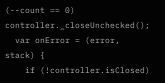(--count == 0) controller._closeUnchecked();
  var onError = (error, stack) {
    if (!controller.isClosed)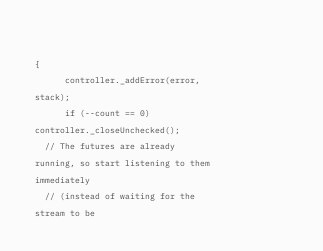{
      controller._addError(error, stack);
      if (--count == 0) controller._closeUnchecked();
  // The futures are already running, so start listening to them immediately
  // (instead of waiting for the stream to be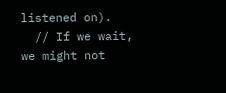listened on).
  // If we wait, we might not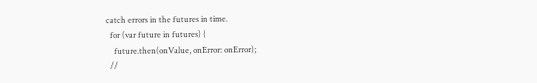catch errors in the futures in time.
  for (var future in futures) {
    future.then(onValue, onError: onError);
  //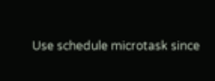Use schedule microtask since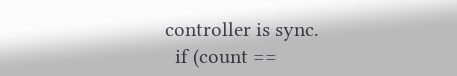controller is sync.
  if (count ==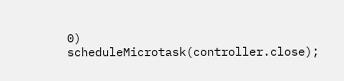0) scheduleMicrotask(controller.close);